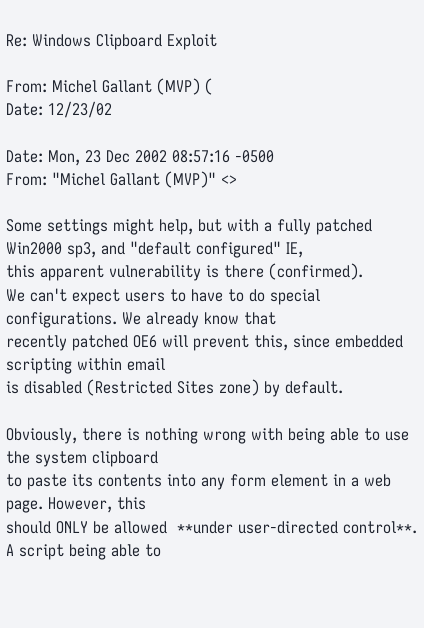Re: Windows Clipboard Exploit

From: Michel Gallant (MVP) (
Date: 12/23/02

Date: Mon, 23 Dec 2002 08:57:16 -0500
From: "Michel Gallant (MVP)" <>

Some settings might help, but with a fully patched Win2000 sp3, and "default configured" IE,
this apparent vulnerability is there (confirmed).
We can't expect users to have to do special configurations. We already know that
recently patched OE6 will prevent this, since embedded scripting within email
is disabled (Restricted Sites zone) by default.

Obviously, there is nothing wrong with being able to use the system clipboard
to paste its contents into any form element in a web page. However, this
should ONLY be allowed  **under user-directed control**.
A script being able to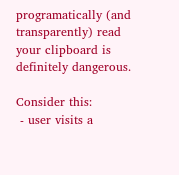programatically (and transparently) read your clipboard is
definitely dangerous.

Consider this:
 - user visits a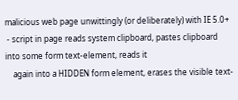malicious web page unwittingly (or deliberately) with IE 5.0+
 - script in page reads system clipboard, pastes clipboard into some form text-element, reads it
    again into a HIDDEN form element, erases the visible text-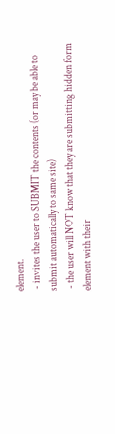element.
 - invites the user to SUBMIT the contents (or may be able to submit automatically to same site)
 - the user will NOT know that they are submitting hidden form element with their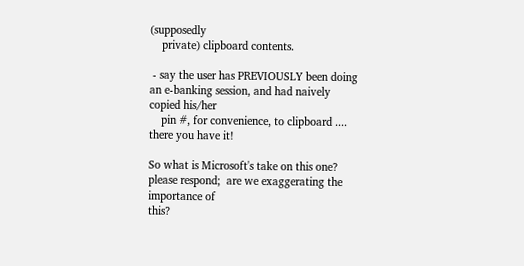(supposedly
    private) clipboard contents.

 - say the user has PREVIOUSLY been doing an e-banking session, and had naively copied his/her
    pin #, for convenience, to clipboard ....  there you have it!

So what is Microsoft's take on this one?  please respond;  are we exaggerating the importance of
this?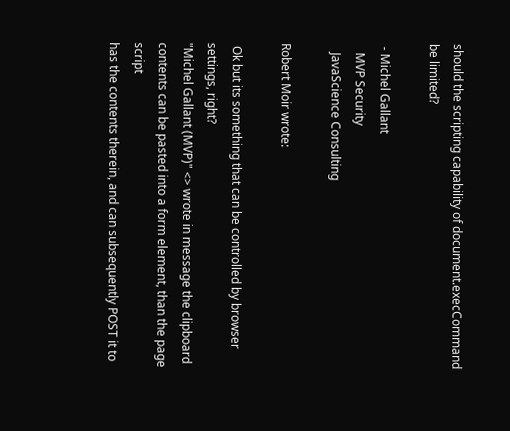should the scripting capability of document.execCommand be limited?

 - Michel Gallant
   MVP Security
   JavaScience Consulting

Robert Moir wrote:

 Ok but its something that can be controlled by browser settings, right?
"Michel Gallant (MVP)" <> wrote in message the clipboard contents can be pasted into a form element, than the page script
has the contents therein, and can subsequently POST it to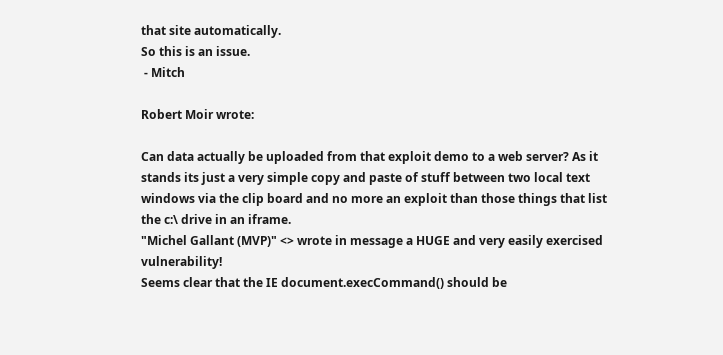that site automatically.
So this is an issue.
 - Mitch

Robert Moir wrote:

Can data actually be uploaded from that exploit demo to a web server? As it stands its just a very simple copy and paste of stuff between two local text windows via the clip board and no more an exploit than those things that list the c:\ drive in an iframe.
"Michel Gallant (MVP)" <> wrote in message a HUGE and very easily exercised vulnerability!
Seems clear that the IE document.execCommand() should be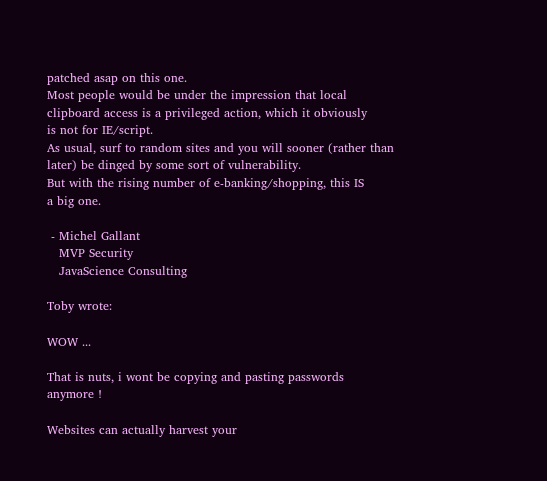patched asap on this one.
Most people would be under the impression that local
clipboard access is a privileged action, which it obviously
is not for IE/script.
As usual, surf to random sites and you will sooner (rather than
later) be dinged by some sort of vulnerability.
But with the rising number of e-banking/shopping, this IS
a big one.

 - Michel Gallant
   MVP Security
   JavaScience Consulting

Toby wrote:

WOW ...

That is nuts, i wont be copying and pasting passwords
anymore !

Websites can actually harvest your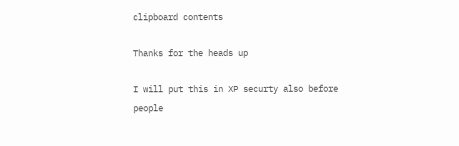clipboard contents

Thanks for the heads up

I will put this in XP securty also before people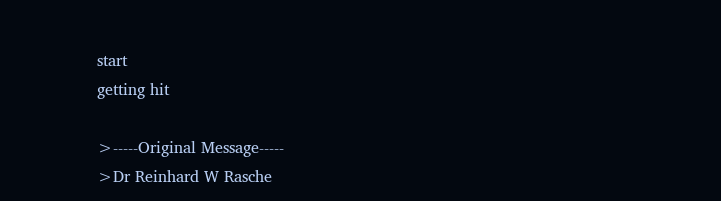start
getting hit

>-----Original Message-----
>Dr Reinhard W Rasche